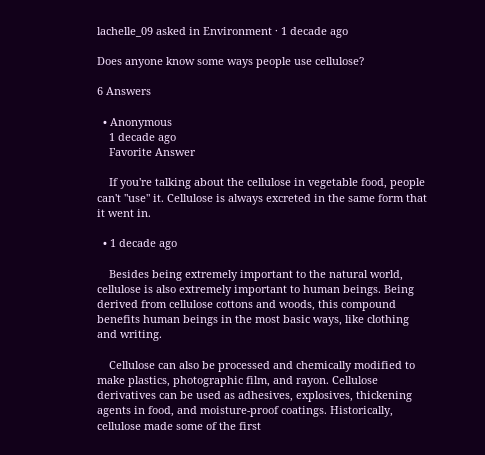lachelle_09 asked in Environment · 1 decade ago

Does anyone know some ways people use cellulose?

6 Answers

  • Anonymous
    1 decade ago
    Favorite Answer

    If you're talking about the cellulose in vegetable food, people can't "use" it. Cellulose is always excreted in the same form that it went in.

  • 1 decade ago

    Besides being extremely important to the natural world, cellulose is also extremely important to human beings. Being derived from cellulose cottons and woods, this compound benefits human beings in the most basic ways, like clothing and writing.

    Cellulose can also be processed and chemically modified to make plastics, photographic film, and rayon. Cellulose derivatives can be used as adhesives, explosives, thickening agents in food, and moisture-proof coatings. Historically, cellulose made some of the first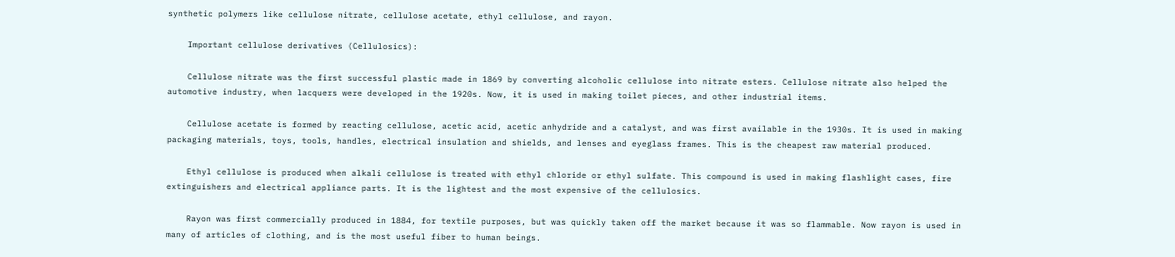synthetic polymers like cellulose nitrate, cellulose acetate, ethyl cellulose, and rayon.

    Important cellulose derivatives (Cellulosics):

    Cellulose nitrate was the first successful plastic made in 1869 by converting alcoholic cellulose into nitrate esters. Cellulose nitrate also helped the automotive industry, when lacquers were developed in the 1920s. Now, it is used in making toilet pieces, and other industrial items.

    Cellulose acetate is formed by reacting cellulose, acetic acid, acetic anhydride and a catalyst, and was first available in the 1930s. It is used in making packaging materials, toys, tools, handles, electrical insulation and shields, and lenses and eyeglass frames. This is the cheapest raw material produced.

    Ethyl cellulose is produced when alkali cellulose is treated with ethyl chloride or ethyl sulfate. This compound is used in making flashlight cases, fire extinguishers and electrical appliance parts. It is the lightest and the most expensive of the cellulosics.

    Rayon was first commercially produced in 1884, for textile purposes, but was quickly taken off the market because it was so flammable. Now rayon is used in many of articles of clothing, and is the most useful fiber to human beings.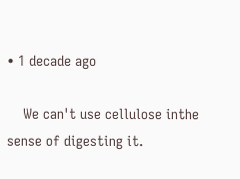• 1 decade ago

    We can't use cellulose inthe sense of digesting it.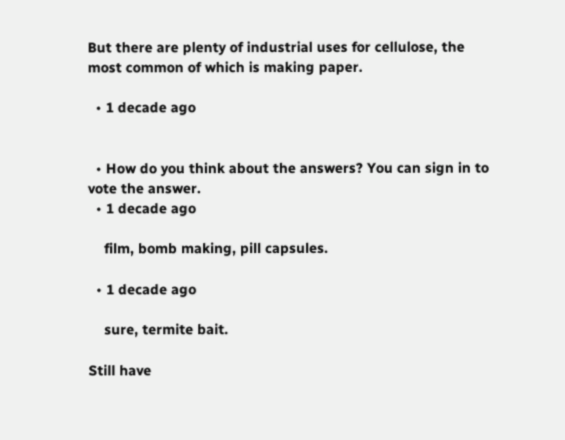But there are plenty of industrial uses for cellulose, the most common of which is making paper.

  • 1 decade ago


  • How do you think about the answers? You can sign in to vote the answer.
  • 1 decade ago

    film, bomb making, pill capsules.

  • 1 decade ago

    sure, termite bait.

Still have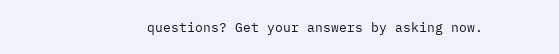questions? Get your answers by asking now.